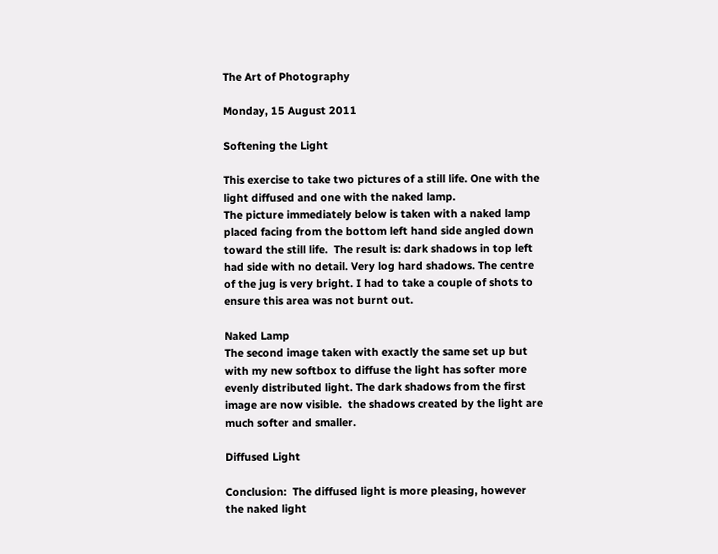The Art of Photography

Monday, 15 August 2011

Softening the Light

This exercise to take two pictures of a still life. One with the light diffused and one with the naked lamp.
The picture immediately below is taken with a naked lamp placed facing from the bottom left hand side angled down toward the still life.  The result is: dark shadows in top left had side with no detail. Very log hard shadows. The centre of the jug is very bright. I had to take a couple of shots to ensure this area was not burnt out.

Naked Lamp
The second image taken with exactly the same set up but with my new softbox to diffuse the light has softer more evenly distributed light. The dark shadows from the first image are now visible.  the shadows created by the light are much softer and smaller.

Diffused Light

Conclusion:  The diffused light is more pleasing, however the naked light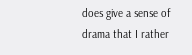does give a sense of drama that I rather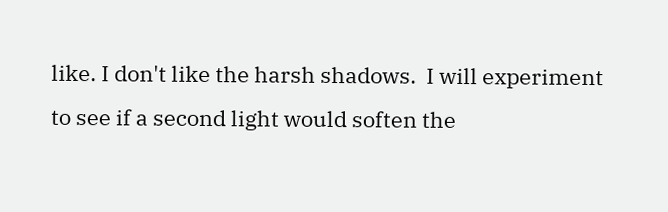like. I don't like the harsh shadows.  I will experiment to see if a second light would soften the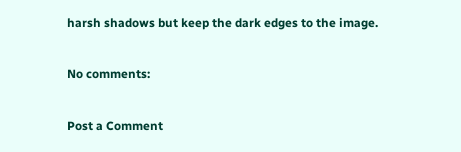harsh shadows but keep the dark edges to the image.

No comments:

Post a Comment